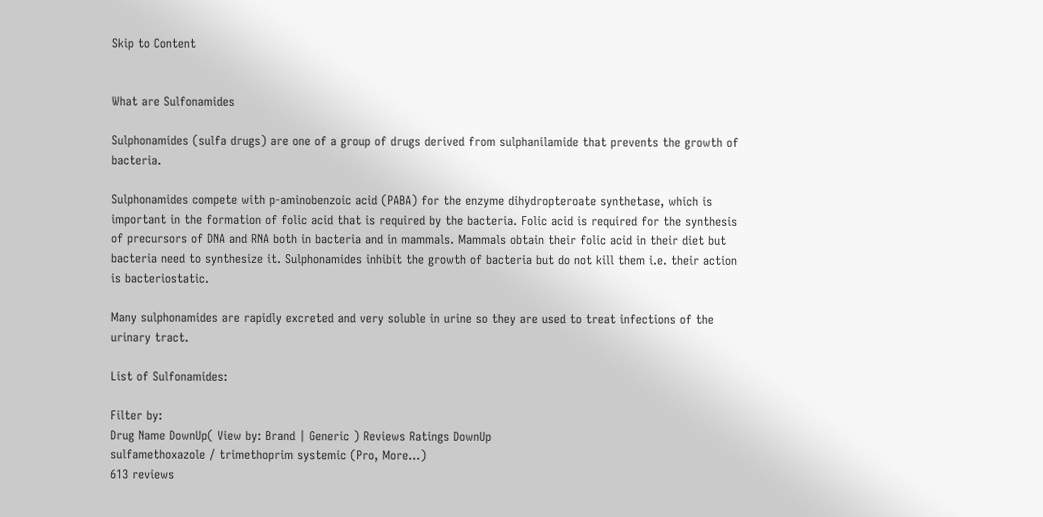Skip to Content


What are Sulfonamides

Sulphonamides (sulfa drugs) are one of a group of drugs derived from sulphanilamide that prevents the growth of bacteria.

Sulphonamides compete with p-aminobenzoic acid (PABA) for the enzyme dihydropteroate synthetase, which is important in the formation of folic acid that is required by the bacteria. Folic acid is required for the synthesis of precursors of DNA and RNA both in bacteria and in mammals. Mammals obtain their folic acid in their diet but bacteria need to synthesize it. Sulphonamides inhibit the growth of bacteria but do not kill them i.e. their action is bacteriostatic.

Many sulphonamides are rapidly excreted and very soluble in urine so they are used to treat infections of the urinary tract.

List of Sulfonamides:

Filter by:
Drug Name DownUp( View by: Brand | Generic ) Reviews Ratings DownUp
sulfamethoxazole / trimethoprim systemic (Pro, More...)
613 reviews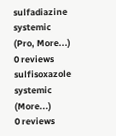sulfadiazine systemic (Pro, More...)
0 reviews
sulfisoxazole systemic (More...)
0 reviews